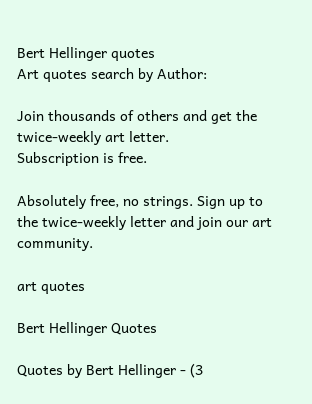Bert Hellinger quotes
Art quotes search by Author:

Join thousands of others and get the twice-weekly art letter.
Subscription is free.

Absolutely free, no strings. Sign up to the twice-weekly letter and join our art community.

art quotes

Bert Hellinger Quotes

Quotes by Bert Hellinger - (3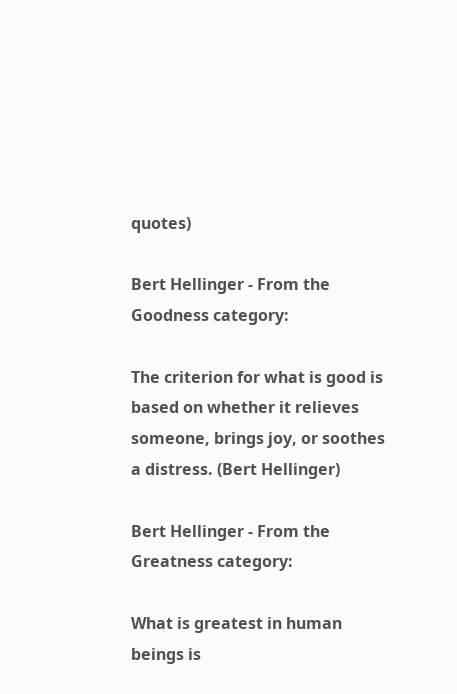quotes)

Bert Hellinger - From the Goodness category:

The criterion for what is good is based on whether it relieves someone, brings joy, or soothes a distress. (Bert Hellinger)

Bert Hellinger - From the Greatness category:

What is greatest in human beings is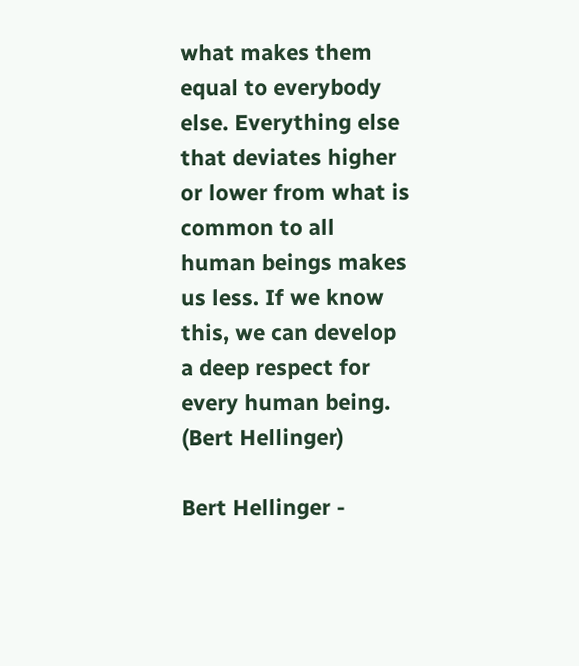what makes them equal to everybody else. Everything else that deviates higher or lower from what is common to all human beings makes us less. If we know this, we can develop a deep respect for every human being. (Bert Hellinger)

Bert Hellinger -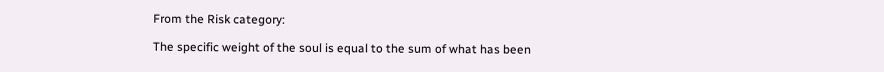From the Risk category:

The specific weight of the soul is equal to the sum of what has been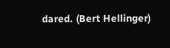dared. (Bert Hellinger)